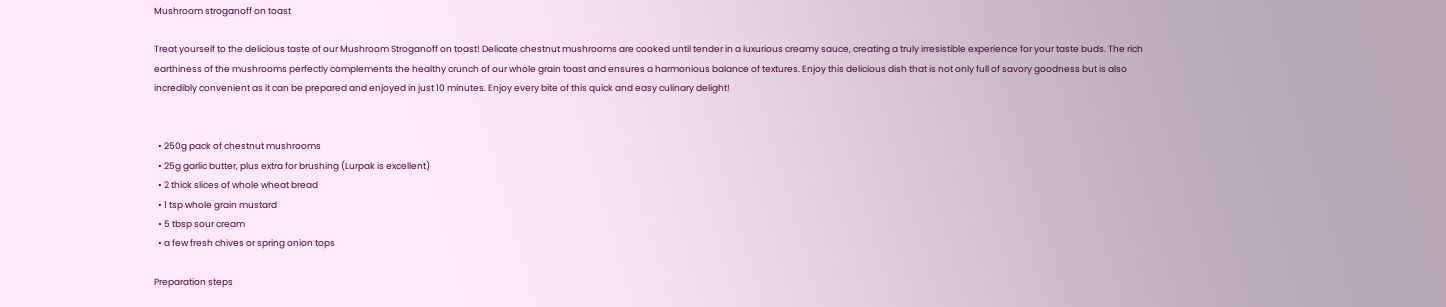Mushroom stroganoff on toast

Treat yourself to the delicious taste of our Mushroom Stroganoff on toast! Delicate chestnut mushrooms are cooked until tender in a luxurious creamy sauce, creating a truly irresistible experience for your taste buds. The rich earthiness of the mushrooms perfectly complements the healthy crunch of our whole grain toast and ensures a harmonious balance of textures. Enjoy this delicious dish that is not only full of savory goodness but is also incredibly convenient as it can be prepared and enjoyed in just 10 minutes. Enjoy every bite of this quick and easy culinary delight!


  • 250g pack of chestnut mushrooms
  • 25g garlic butter, plus extra for brushing (Lurpak is excellent)
  • 2 thick slices of whole wheat bread
  • 1 tsp whole grain mustard
  • 5 tbsp sour cream
  • a few fresh chives or spring onion tops

Preparation steps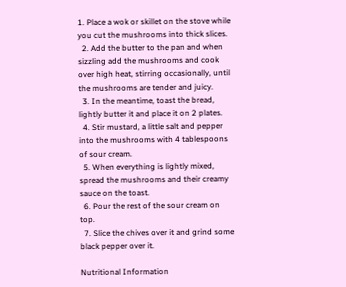1. Place a wok or skillet on the stove while you cut the mushrooms into thick slices.
  2. Add the butter to the pan and when sizzling add the mushrooms and cook over high heat, stirring occasionally, until the mushrooms are tender and juicy.
  3. In the meantime, toast the bread, lightly butter it and place it on 2 plates.
  4. Stir mustard, a little salt and pepper into the mushrooms with 4 tablespoons of sour cream.
  5. When everything is lightly mixed, spread the mushrooms and their creamy sauce on the toast.
  6. Pour the rest of the sour cream on top.
  7. Slice the chives over it and grind some black pepper over it.

Nutritional Information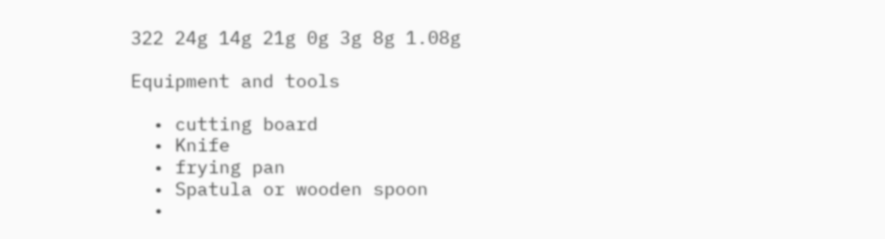322 24g 14g 21g 0g 3g 8g 1.08g

Equipment and tools

  • cutting board
  • Knife
  • frying pan
  • Spatula or wooden spoon
  •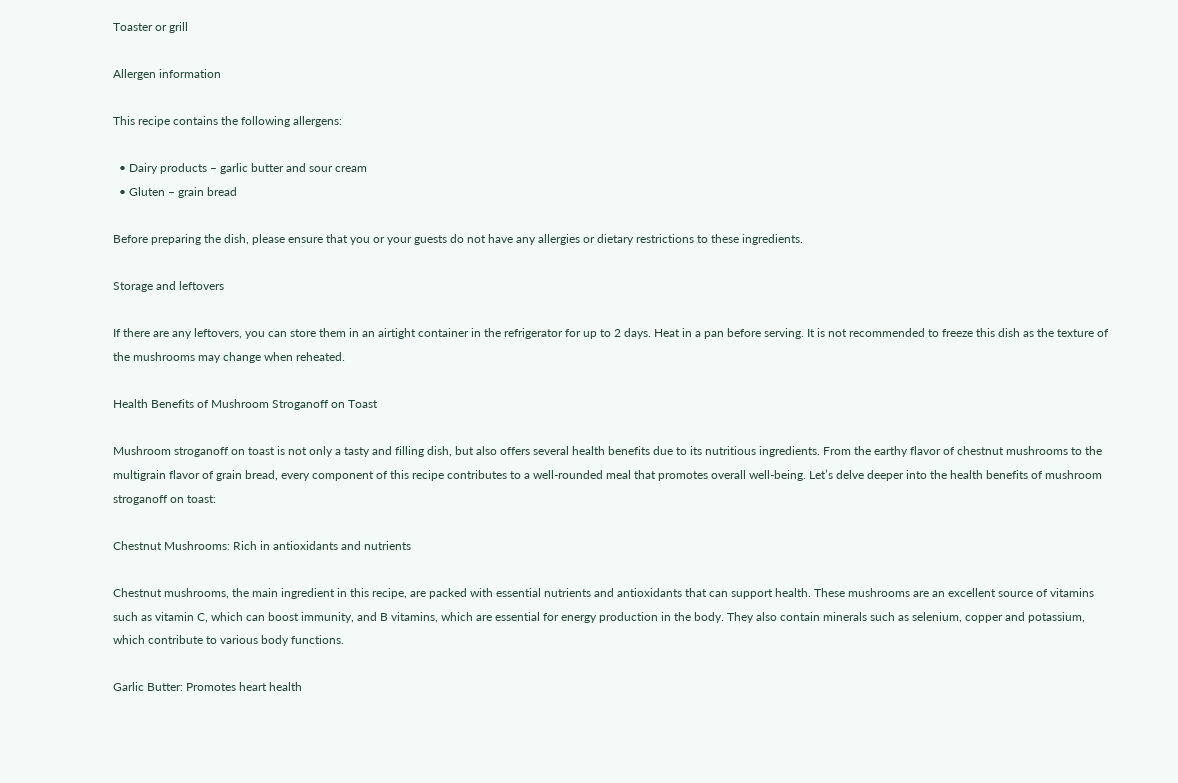Toaster or grill

Allergen information

This recipe contains the following allergens:

  • Dairy products – garlic butter and sour cream
  • Gluten – grain bread

Before preparing the dish, please ensure that you or your guests do not have any allergies or dietary restrictions to these ingredients.

Storage and leftovers

If there are any leftovers, you can store them in an airtight container in the refrigerator for up to 2 days. Heat in a pan before serving. It is not recommended to freeze this dish as the texture of the mushrooms may change when reheated.

Health Benefits of Mushroom Stroganoff on Toast

Mushroom stroganoff on toast is not only a tasty and filling dish, but also offers several health benefits due to its nutritious ingredients. From the earthy flavor of chestnut mushrooms to the multigrain flavor of grain bread, every component of this recipe contributes to a well-rounded meal that promotes overall well-being. Let’s delve deeper into the health benefits of mushroom stroganoff on toast:

Chestnut Mushrooms: Rich in antioxidants and nutrients

Chestnut mushrooms, the main ingredient in this recipe, are packed with essential nutrients and antioxidants that can support health. These mushrooms are an excellent source of vitamins such as vitamin C, which can boost immunity, and B vitamins, which are essential for energy production in the body. They also contain minerals such as selenium, copper and potassium, which contribute to various body functions.

Garlic Butter: Promotes heart health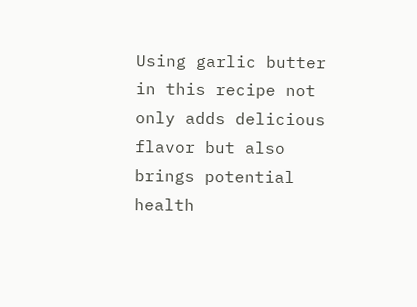Using garlic butter in this recipe not only adds delicious flavor but also brings potential health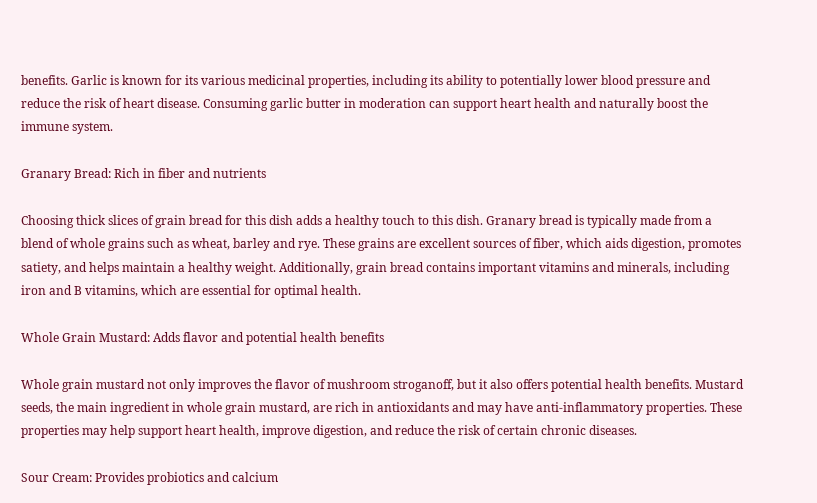benefits. Garlic is known for its various medicinal properties, including its ability to potentially lower blood pressure and reduce the risk of heart disease. Consuming garlic butter in moderation can support heart health and naturally boost the immune system.

Granary Bread: Rich in fiber and nutrients

Choosing thick slices of grain bread for this dish adds a healthy touch to this dish. Granary bread is typically made from a blend of whole grains such as wheat, barley and rye. These grains are excellent sources of fiber, which aids digestion, promotes satiety, and helps maintain a healthy weight. Additionally, grain bread contains important vitamins and minerals, including iron and B vitamins, which are essential for optimal health.

Whole Grain Mustard: Adds flavor and potential health benefits

Whole grain mustard not only improves the flavor of mushroom stroganoff, but it also offers potential health benefits. Mustard seeds, the main ingredient in whole grain mustard, are rich in antioxidants and may have anti-inflammatory properties. These properties may help support heart health, improve digestion, and reduce the risk of certain chronic diseases.

Sour Cream: Provides probiotics and calcium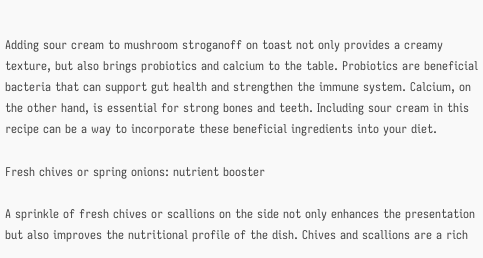Adding sour cream to mushroom stroganoff on toast not only provides a creamy texture, but also brings probiotics and calcium to the table. Probiotics are beneficial bacteria that can support gut health and strengthen the immune system. Calcium, on the other hand, is essential for strong bones and teeth. Including sour cream in this recipe can be a way to incorporate these beneficial ingredients into your diet.

Fresh chives or spring onions: nutrient booster

A sprinkle of fresh chives or scallions on the side not only enhances the presentation but also improves the nutritional profile of the dish. Chives and scallions are a rich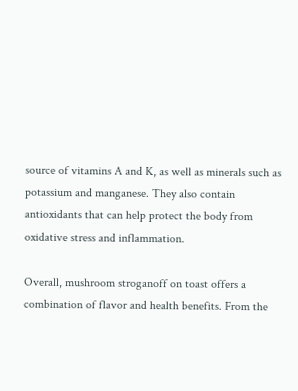source of vitamins A and K, as well as minerals such as potassium and manganese. They also contain antioxidants that can help protect the body from oxidative stress and inflammation.

Overall, mushroom stroganoff on toast offers a combination of flavor and health benefits. From the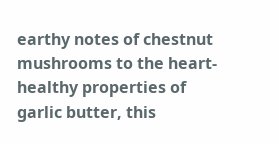earthy notes of chestnut mushrooms to the heart-healthy properties of garlic butter, this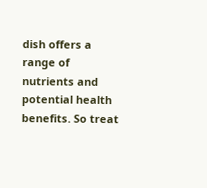dish offers a range of nutrients and potential health benefits. So treat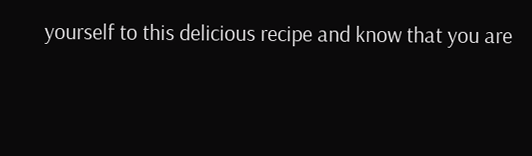yourself to this delicious recipe and know that you are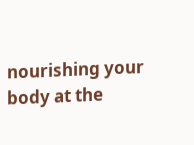nourishing your body at the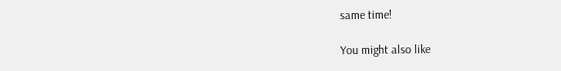same time!

You might also like